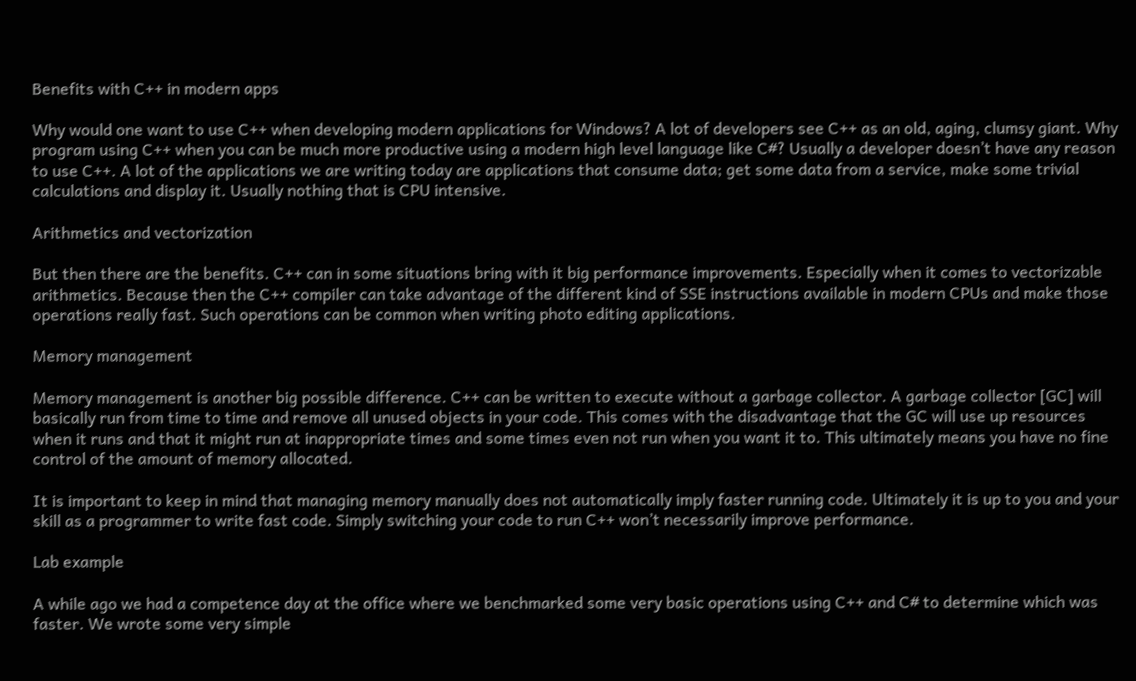Benefits with C++ in modern apps

Why would one want to use C++ when developing modern applications for Windows? A lot of developers see C++ as an old, aging, clumsy giant. Why program using C++ when you can be much more productive using a modern high level language like C#? Usually a developer doesn’t have any reason to use C++. A lot of the applications we are writing today are applications that consume data; get some data from a service, make some trivial calculations and display it. Usually nothing that is CPU intensive.

Arithmetics and vectorization

But then there are the benefits. C++ can in some situations bring with it big performance improvements. Especially when it comes to vectorizable arithmetics. Because then the C++ compiler can take advantage of the different kind of SSE instructions available in modern CPUs and make those operations really fast. Such operations can be common when writing photo editing applications.

Memory management

Memory management is another big possible difference. C++ can be written to execute without a garbage collector. A garbage collector [GC] will basically run from time to time and remove all unused objects in your code. This comes with the disadvantage that the GC will use up resources when it runs and that it might run at inappropriate times and some times even not run when you want it to. This ultimately means you have no fine control of the amount of memory allocated.

It is important to keep in mind that managing memory manually does not automatically imply faster running code. Ultimately it is up to you and your skill as a programmer to write fast code. Simply switching your code to run C++ won’t necessarily improve performance.

Lab example

A while ago we had a competence day at the office where we benchmarked some very basic operations using C++ and C# to determine which was faster. We wrote some very simple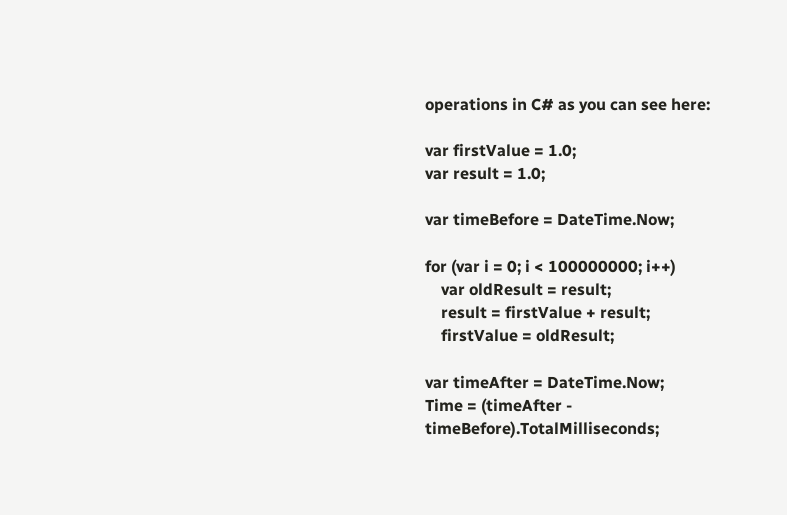operations in C# as you can see here:

var firstValue = 1.0;
var result = 1.0;

var timeBefore = DateTime.Now;

for (var i = 0; i < 100000000; i++)
    var oldResult = result;
    result = firstValue + result;
    firstValue = oldResult;

var timeAfter = DateTime.Now;
Time = (timeAfter - timeBefore).TotalMilliseconds;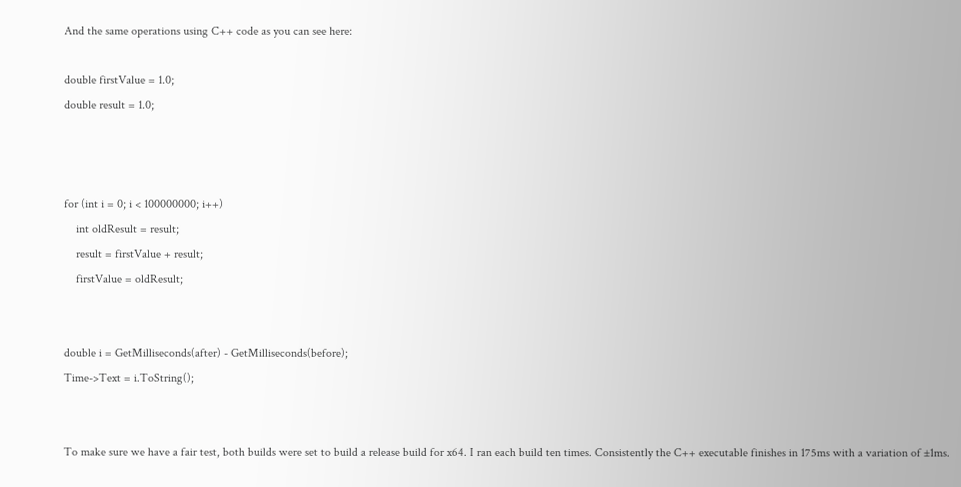And the same operations using C++ code as you can see here:

double firstValue = 1.0;
double result = 1.0;



for (int i = 0; i < 100000000; i++)
    int oldResult = result;
    result = firstValue + result;
    firstValue = oldResult;


double i = GetMilliseconds(after) - GetMilliseconds(before);
Time->Text = i.ToString();


To make sure we have a fair test, both builds were set to build a release build for x64. I ran each build ten times. Consistently the C++ executable finishes in 175ms with a variation of ±1ms.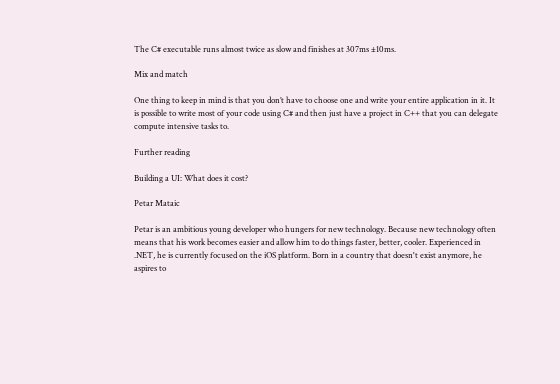The C# executable runs almost twice as slow and finishes at 307ms ±10ms.

Mix and match

One thing to keep in mind is that you don’t have to choose one and write your entire application in it. It is possible to write most of your code using C# and then just have a project in C++ that you can delegate compute intensive tasks to.

Further reading

Building a UI: What does it cost?

Petar Mataic

Petar is an ambitious young developer who hungers for new technology. Because new technology often means that his work becomes easier and allow him to do things faster, better, cooler. Experienced in .NET, he is currently focused on the iOS platform. Born in a country that doesn't exist anymore, he aspires to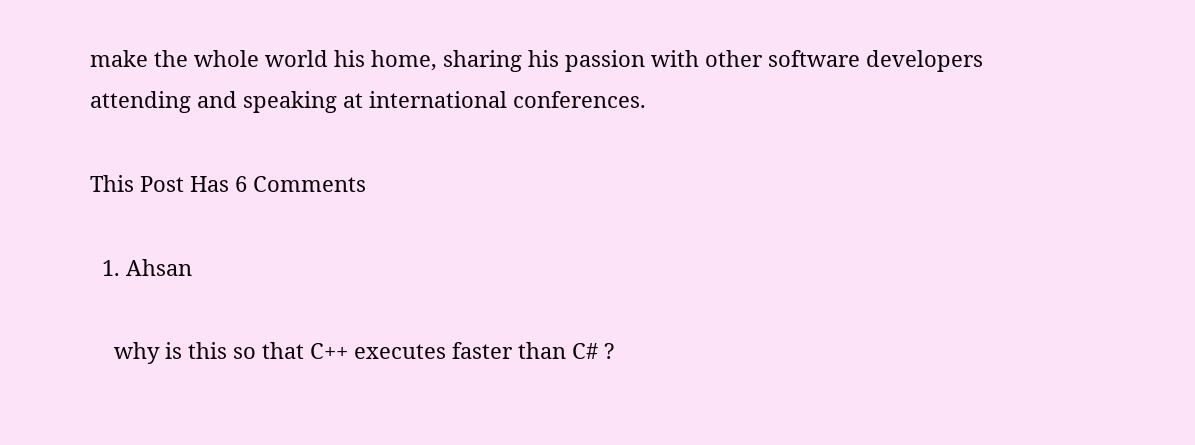make the whole world his home, sharing his passion with other software developers attending and speaking at international conferences.

This Post Has 6 Comments

  1. Ahsan

    why is this so that C++ executes faster than C# ?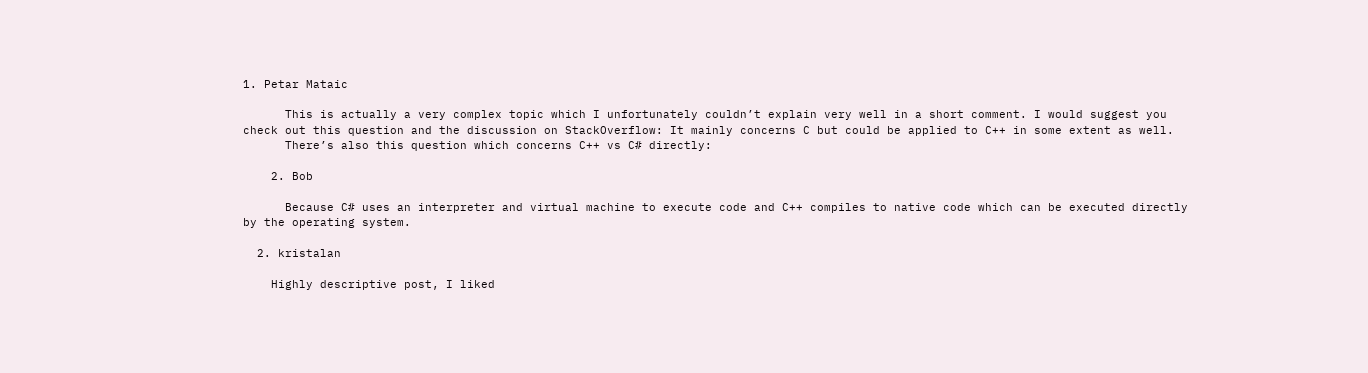1. Petar Mataic

      This is actually a very complex topic which I unfortunately couldn’t explain very well in a short comment. I would suggest you check out this question and the discussion on StackOverflow: It mainly concerns C but could be applied to C++ in some extent as well.
      There’s also this question which concerns C++ vs C# directly:

    2. Bob

      Because C# uses an interpreter and virtual machine to execute code and C++ compiles to native code which can be executed directly by the operating system.

  2. kristalan

    Highly descriptive post, I liked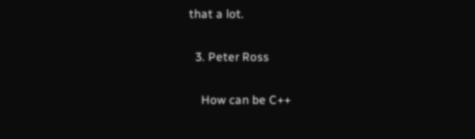that a lot.

  3. Peter Ross

    How can be C++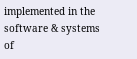implemented in the software & systems of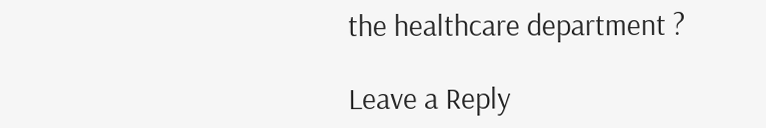the healthcare department ?

Leave a Reply